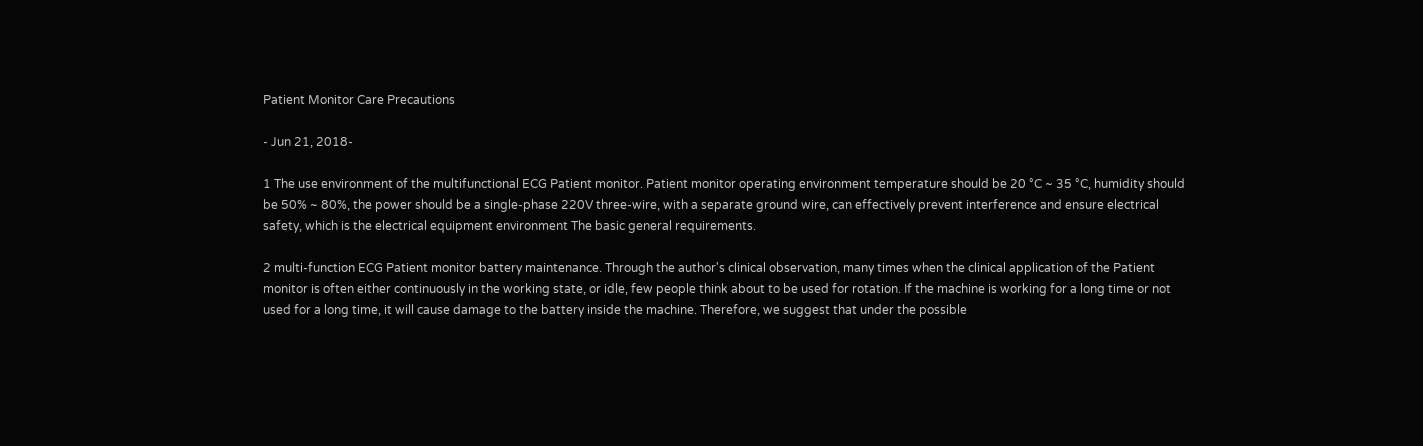Patient Monitor Care Precautions

- Jun 21, 2018-

1 The use environment of the multifunctional ECG Patient monitor. Patient monitor operating environment temperature should be 20 °C ~ 35 °C, humidity should be 50% ~ 80%, the power should be a single-phase 220V three-wire, with a separate ground wire, can effectively prevent interference and ensure electrical safety, which is the electrical equipment environment The basic general requirements.

2 multi-function ECG Patient monitor battery maintenance. Through the author's clinical observation, many times when the clinical application of the Patient monitor is often either continuously in the working state, or idle, few people think about to be used for rotation. If the machine is working for a long time or not used for a long time, it will cause damage to the battery inside the machine. Therefore, we suggest that under the possible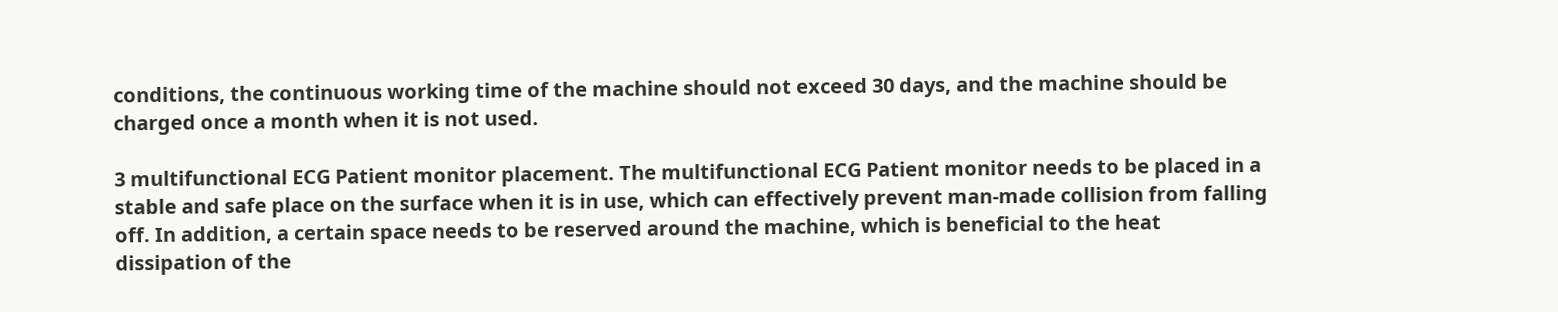conditions, the continuous working time of the machine should not exceed 30 days, and the machine should be charged once a month when it is not used.

3 multifunctional ECG Patient monitor placement. The multifunctional ECG Patient monitor needs to be placed in a stable and safe place on the surface when it is in use, which can effectively prevent man-made collision from falling off. In addition, a certain space needs to be reserved around the machine, which is beneficial to the heat dissipation of the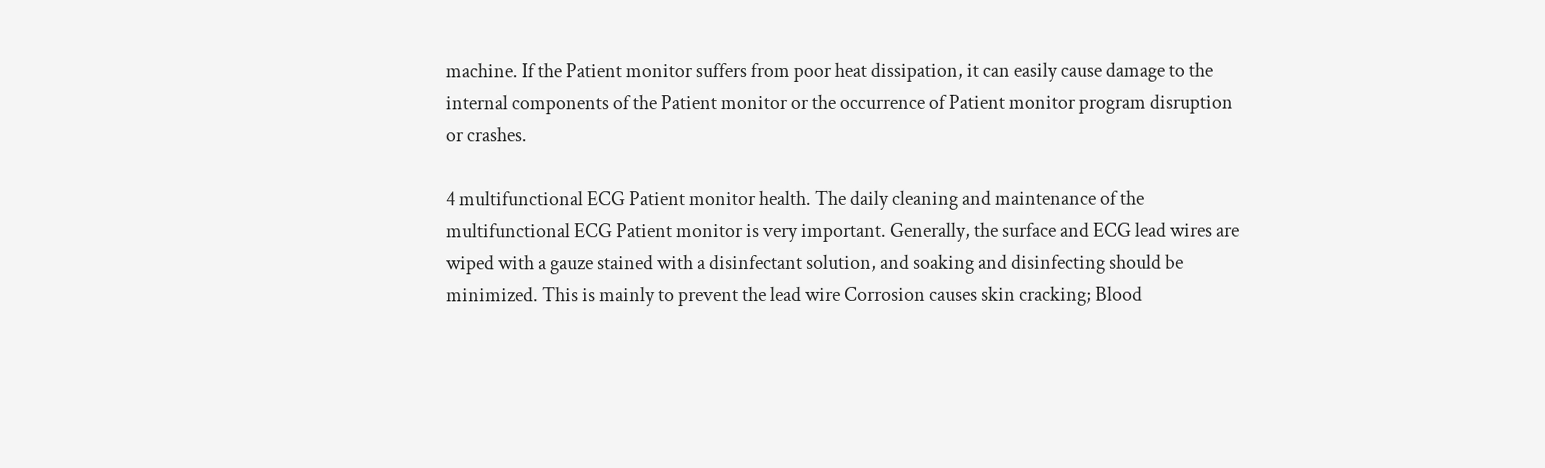machine. If the Patient monitor suffers from poor heat dissipation, it can easily cause damage to the internal components of the Patient monitor or the occurrence of Patient monitor program disruption or crashes.

4 multifunctional ECG Patient monitor health. The daily cleaning and maintenance of the multifunctional ECG Patient monitor is very important. Generally, the surface and ECG lead wires are wiped with a gauze stained with a disinfectant solution, and soaking and disinfecting should be minimized. This is mainly to prevent the lead wire Corrosion causes skin cracking; Blood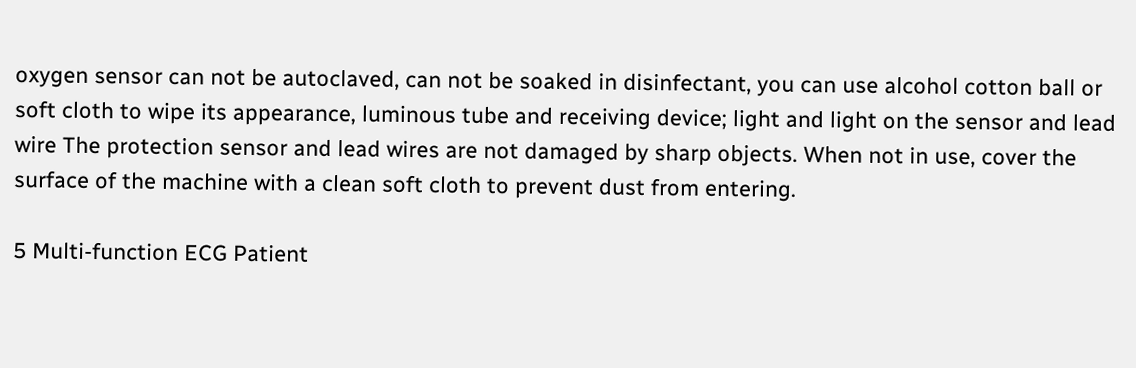oxygen sensor can not be autoclaved, can not be soaked in disinfectant, you can use alcohol cotton ball or soft cloth to wipe its appearance, luminous tube and receiving device; light and light on the sensor and lead wire The protection sensor and lead wires are not damaged by sharp objects. When not in use, cover the surface of the machine with a clean soft cloth to prevent dust from entering.

5 Multi-function ECG Patient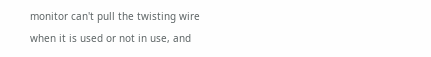monitor can't pull the twisting wire when it is used or not in use, and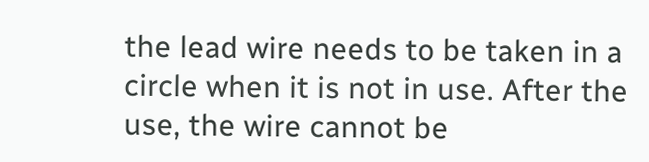the lead wire needs to be taken in a circle when it is not in use. After the use, the wire cannot be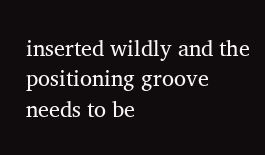inserted wildly and the positioning groove needs to be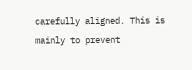carefully aligned. This is mainly to prevent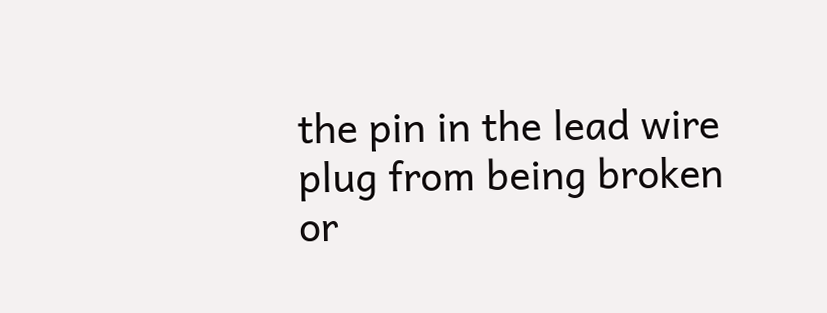the pin in the lead wire plug from being broken or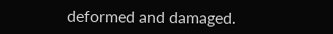deformed and damaged.